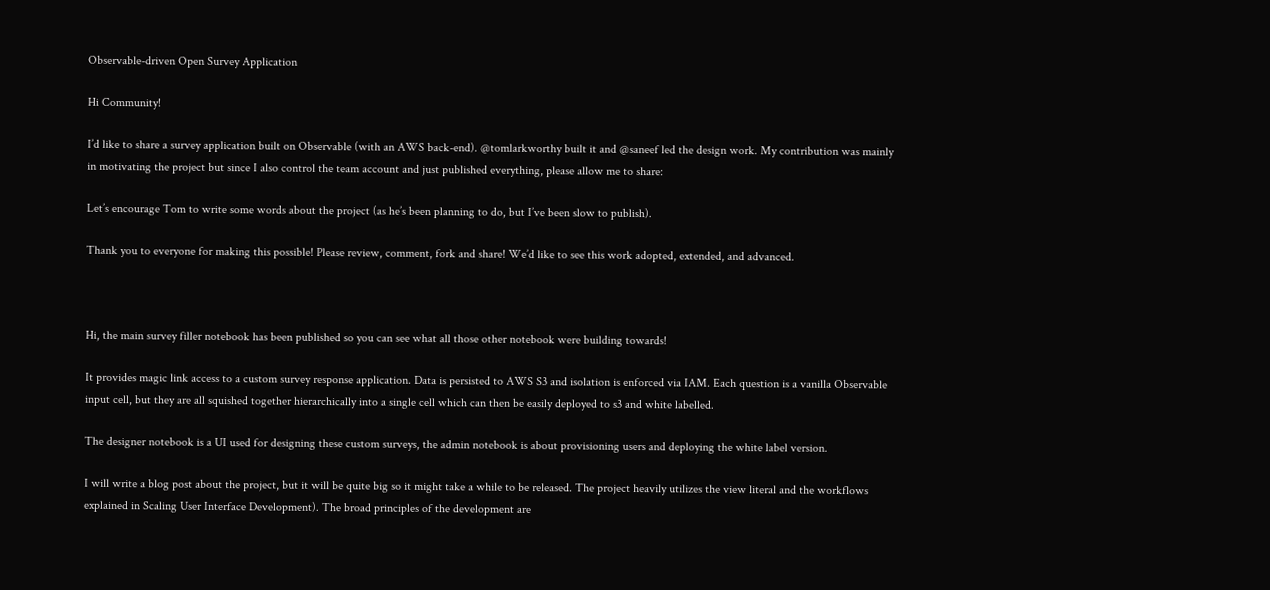Observable-driven Open Survey Application

Hi Community!

I’d like to share a survey application built on Observable (with an AWS back-end). @tomlarkworthy built it and @saneef led the design work. My contribution was mainly in motivating the project but since I also control the team account and just published everything, please allow me to share:

Let’s encourage Tom to write some words about the project (as he’s been planning to do, but I’ve been slow to publish).

Thank you to everyone for making this possible! Please review, comment, fork and share! We’d like to see this work adopted, extended, and advanced.



Hi, the main survey filler notebook has been published so you can see what all those other notebook were building towards!

It provides magic link access to a custom survey response application. Data is persisted to AWS S3 and isolation is enforced via IAM. Each question is a vanilla Observable input cell, but they are all squished together hierarchically into a single cell which can then be easily deployed to s3 and white labelled.

The designer notebook is a UI used for designing these custom surveys, the admin notebook is about provisioning users and deploying the white label version.

I will write a blog post about the project, but it will be quite big so it might take a while to be released. The project heavily utilizes the view literal and the workflows explained in Scaling User Interface Development). The broad principles of the development are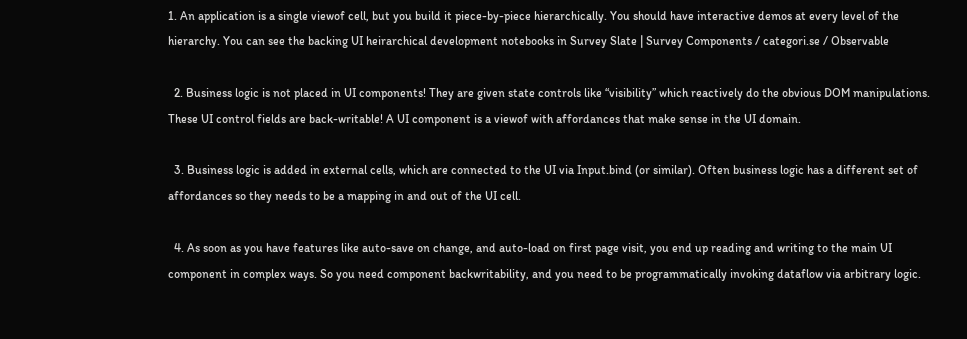1. An application is a single viewof cell, but you build it piece-by-piece hierarchically. You should have interactive demos at every level of the hierarchy. You can see the backing UI heirarchical development notebooks in Survey Slate | Survey Components / categori.se / Observable

  2. Business logic is not placed in UI components! They are given state controls like “visibility” which reactively do the obvious DOM manipulations. These UI control fields are back-writable! A UI component is a viewof with affordances that make sense in the UI domain.

  3. Business logic is added in external cells, which are connected to the UI via Input.bind (or similar). Often business logic has a different set of affordances so they needs to be a mapping in and out of the UI cell.

  4. As soon as you have features like auto-save on change, and auto-load on first page visit, you end up reading and writing to the main UI component in complex ways. So you need component backwritability, and you need to be programmatically invoking dataflow via arbitrary logic.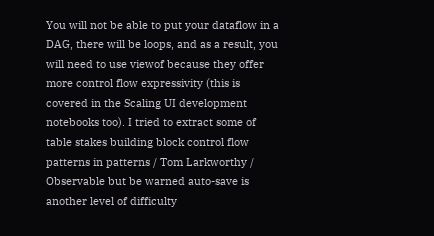You will not be able to put your dataflow in a DAG, there will be loops, and as a result, you will need to use viewof because they offer more control flow expressivity (this is covered in the Scaling UI development notebooks too). I tried to extract some of table stakes building block control flow patterns in patterns / Tom Larkworthy / Observable but be warned auto-save is another level of difficulty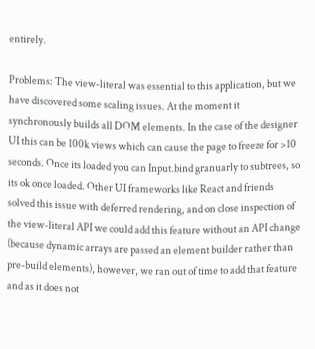entirely.

Problems: The view-literal was essential to this application, but we have discovered some scaling issues. At the moment it synchronously builds all DOM elements. In the case of the designer UI this can be 100k views which can cause the page to freeze for >10 seconds. Once its loaded you can Input.bind granuarly to subtrees, so its ok once loaded. Other UI frameworks like React and friends solved this issue with deferred rendering, and on close inspection of the view-literal API we could add this feature without an API change (because dynamic arrays are passed an element builder rather than pre-build elements), however, we ran out of time to add that feature and as it does not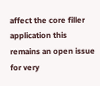affect the core filler application this remains an open issue for very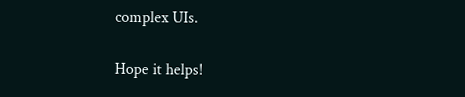complex UIs.

Hope it helps!